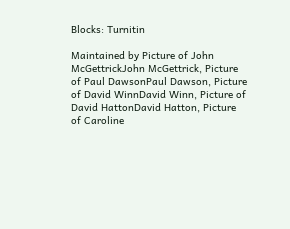Blocks: Turnitin

Maintained by Picture of John McGettrickJohn McGettrick, Picture of Paul DawsonPaul Dawson, Picture of David WinnDavid Winn, Picture of David HattonDavid Hatton, Picture of Caroline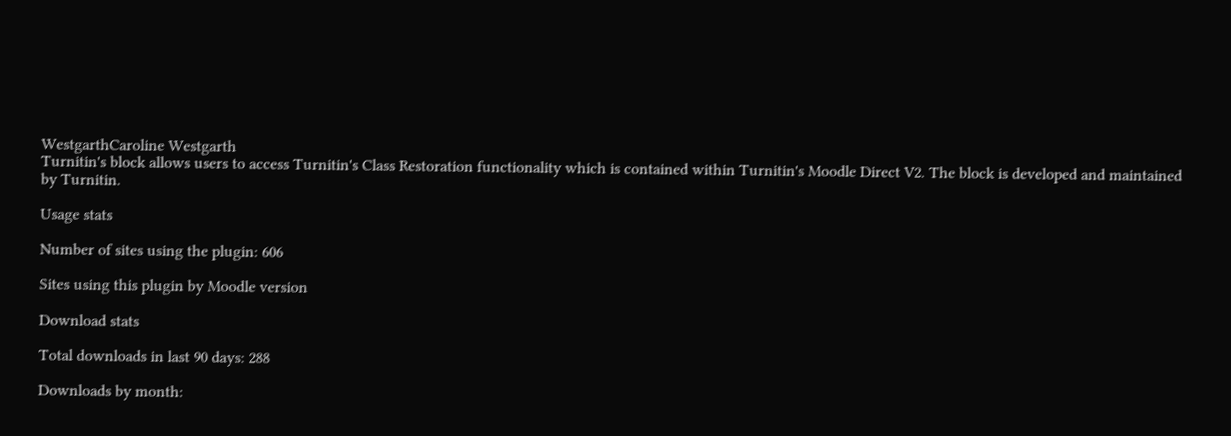WestgarthCaroline Westgarth
Turnitin's block allows users to access Turnitin's Class Restoration functionality which is contained within Turnitin's Moodle Direct V2. The block is developed and maintained by Turnitin.

Usage stats

Number of sites using the plugin: 606

Sites using this plugin by Moodle version

Download stats

Total downloads in last 90 days: 288

Downloads by month: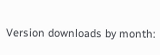Version downloads by month: